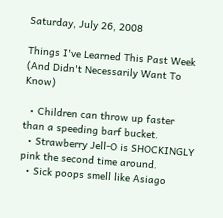Saturday, July 26, 2008

Things I've Learned This Past Week (And Didn't Necessarily Want To Know)

  • Children can throw up faster than a speeding barf bucket.
  • Strawberry Jell-O is SHOCKINGLY pink the second time around.
  • Sick poops smell like Asiago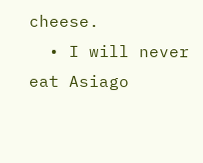cheese.
  • I will never eat Asiago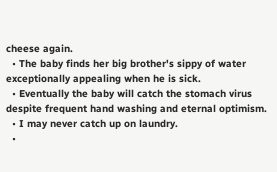cheese again.
  • The baby finds her big brother's sippy of water exceptionally appealing when he is sick.
  • Eventually the baby will catch the stomach virus despite frequent hand washing and eternal optimism.
  • I may never catch up on laundry.
  •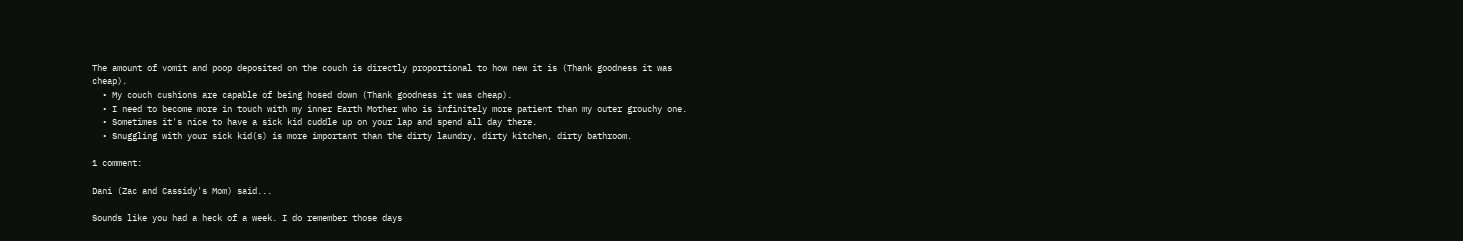The amount of vomit and poop deposited on the couch is directly proportional to how new it is (Thank goodness it was cheap).
  • My couch cushions are capable of being hosed down (Thank goodness it was cheap).
  • I need to become more in touch with my inner Earth Mother who is infinitely more patient than my outer grouchy one.
  • Sometimes it's nice to have a sick kid cuddle up on your lap and spend all day there.
  • Snuggling with your sick kid(s) is more important than the dirty laundry, dirty kitchen, dirty bathroom.

1 comment:

Dani (Zac and Cassidy's Mom) said...

Sounds like you had a heck of a week. I do remember those days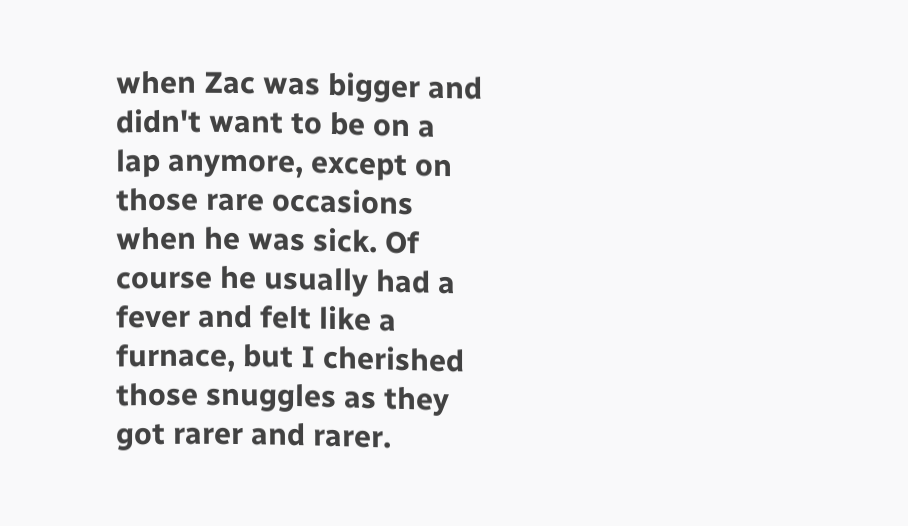when Zac was bigger and didn't want to be on a lap anymore, except on those rare occasions when he was sick. Of course he usually had a fever and felt like a furnace, but I cherished those snuggles as they got rarer and rarer.